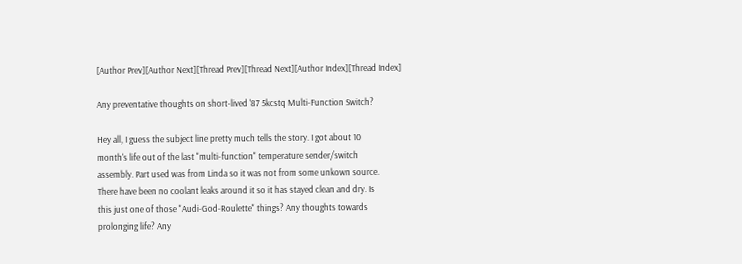[Author Prev][Author Next][Thread Prev][Thread Next][Author Index][Thread Index]

Any preventative thoughts on short-lived '87 5kcstq Multi-Function Switch?

Hey all, I guess the subject line pretty much tells the story. I got about 10
month's life out of the last "multi-function" temperature sender/switch
assembly. Part used was from Linda so it was not from some unkown source.
There have been no coolant leaks around it so it has stayed clean and dry. Is
this just one of those "Audi-God-Roulette" things? Any thoughts towards
prolonging life? Any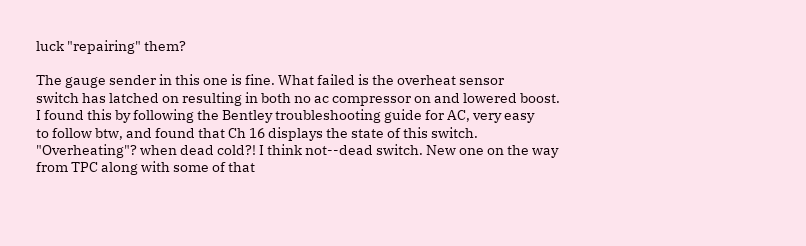luck "repairing" them?

The gauge sender in this one is fine. What failed is the overheat sensor
switch has latched on resulting in both no ac compressor on and lowered boost.
I found this by following the Bentley troubleshooting guide for AC, very easy
to follow btw, and found that Ch 16 displays the state of this switch.
"Overheating"? when dead cold?! I think not--dead switch. New one on the way
from TPC along with some of that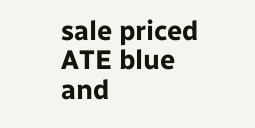sale priced ATE blue and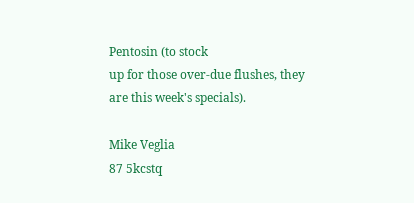Pentosin (to stock
up for those over-due flushes, they are this week's specials).

Mike Veglia
87 5kcstq